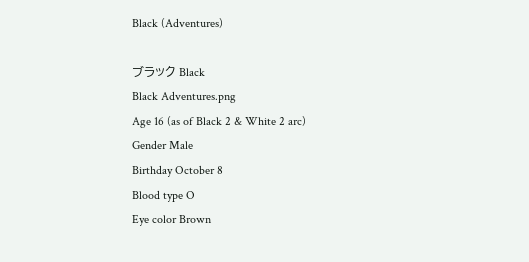Black (Adventures)

ブラック Black
Black Adventures.png
Age 16 (as of Black 2 & White 2 arc)
Gender Male
Birthday October 8
Blood type O
Eye color Brown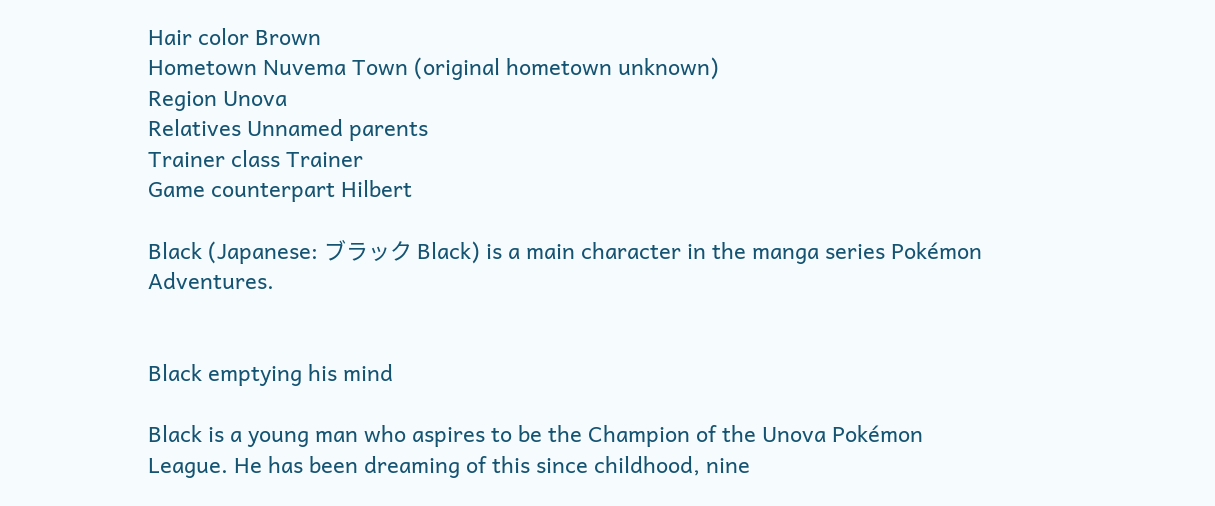Hair color Brown
Hometown Nuvema Town (original hometown unknown)
Region Unova
Relatives Unnamed parents
Trainer class Trainer
Game counterpart Hilbert

Black (Japanese: ブラック Black) is a main character in the manga series Pokémon Adventures.


Black emptying his mind

Black is a young man who aspires to be the Champion of the Unova Pokémon League. He has been dreaming of this since childhood, nine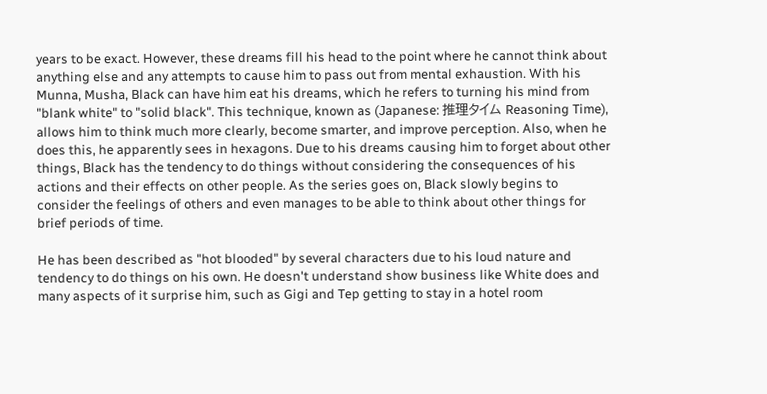years to be exact. However, these dreams fill his head to the point where he cannot think about anything else and any attempts to cause him to pass out from mental exhaustion. With his Munna, Musha, Black can have him eat his dreams, which he refers to turning his mind from "blank white" to "solid black". This technique, known as (Japanese: 推理タイム Reasoning Time), allows him to think much more clearly, become smarter, and improve perception. Also, when he does this, he apparently sees in hexagons. Due to his dreams causing him to forget about other things, Black has the tendency to do things without considering the consequences of his actions and their effects on other people. As the series goes on, Black slowly begins to consider the feelings of others and even manages to be able to think about other things for brief periods of time.

He has been described as "hot blooded" by several characters due to his loud nature and tendency to do things on his own. He doesn't understand show business like White does and many aspects of it surprise him, such as Gigi and Tep getting to stay in a hotel room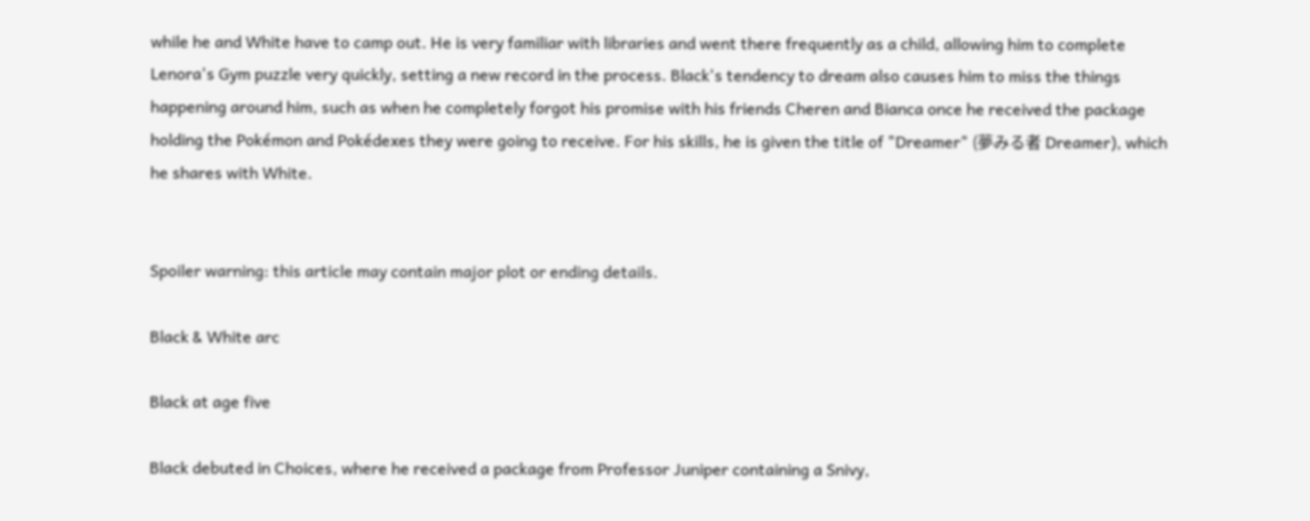while he and White have to camp out. He is very familiar with libraries and went there frequently as a child, allowing him to complete Lenora's Gym puzzle very quickly, setting a new record in the process. Black's tendency to dream also causes him to miss the things happening around him, such as when he completely forgot his promise with his friends Cheren and Bianca once he received the package holding the Pokémon and Pokédexes they were going to receive. For his skills, he is given the title of "Dreamer" (夢みる者 Dreamer), which he shares with White.


Spoiler warning: this article may contain major plot or ending details.

Black & White arc

Black at age five

Black debuted in Choices, where he received a package from Professor Juniper containing a Snivy,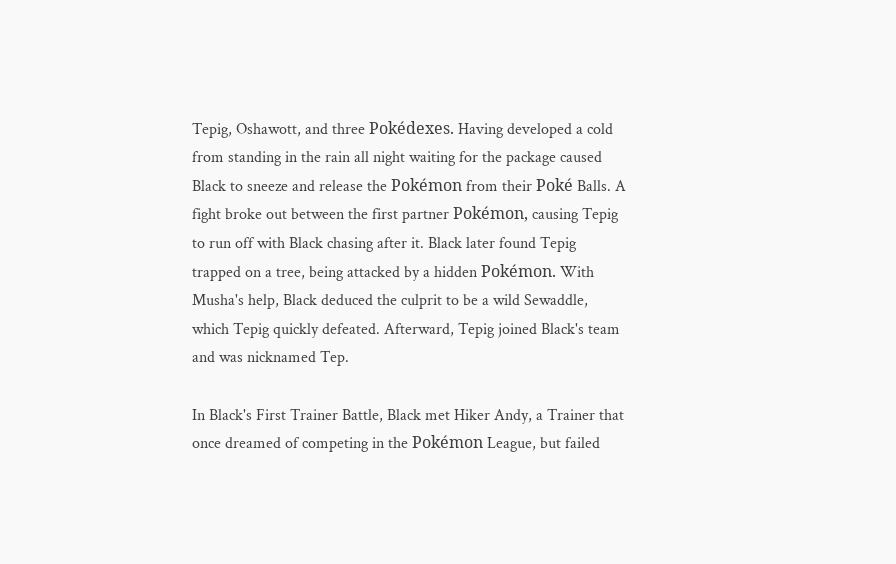Tepig, Oshawott, and three Pokédexes. Having developed a cold from standing in the rain all night waiting for the package caused Black to sneeze and release the Pokémon from their Poké Balls. A fight broke out between the first partner Pokémon, causing Tepig to run off with Black chasing after it. Black later found Tepig trapped on a tree, being attacked by a hidden Pokémon. With Musha's help, Black deduced the culprit to be a wild Sewaddle, which Tepig quickly defeated. Afterward, Tepig joined Black's team and was nicknamed Tep.

In Black's First Trainer Battle, Black met Hiker Andy, a Trainer that once dreamed of competing in the Pokémon League, but failed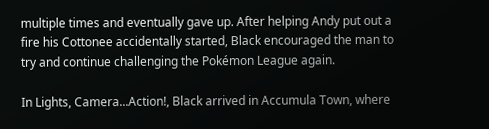multiple times and eventually gave up. After helping Andy put out a fire his Cottonee accidentally started, Black encouraged the man to try and continue challenging the Pokémon League again.

In Lights, Camera...Action!, Black arrived in Accumula Town, where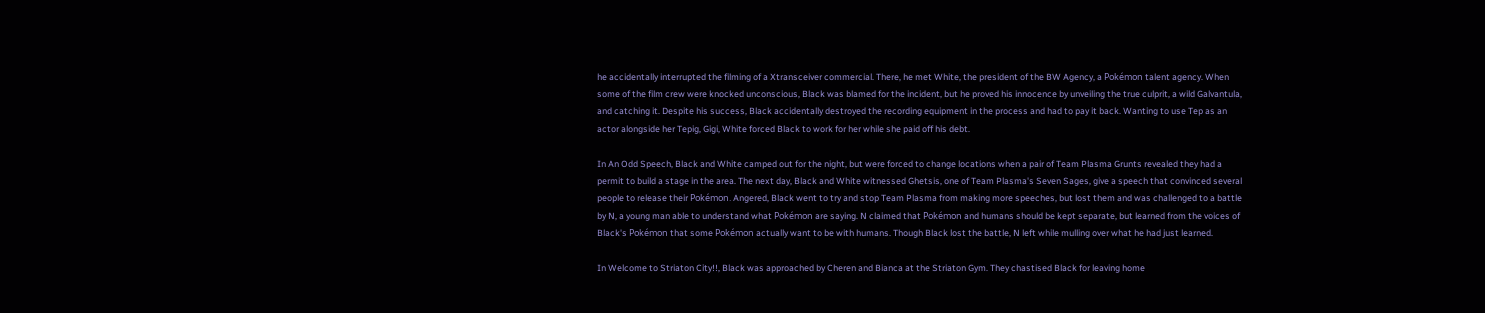he accidentally interrupted the filming of a Xtransceiver commercial. There, he met White, the president of the BW Agency, a Pokémon talent agency. When some of the film crew were knocked unconscious, Black was blamed for the incident, but he proved his innocence by unveiling the true culprit, a wild Galvantula, and catching it. Despite his success, Black accidentally destroyed the recording equipment in the process and had to pay it back. Wanting to use Tep as an actor alongside her Tepig, Gigi, White forced Black to work for her while she paid off his debt.

In An Odd Speech, Black and White camped out for the night, but were forced to change locations when a pair of Team Plasma Grunts revealed they had a permit to build a stage in the area. The next day, Black and White witnessed Ghetsis, one of Team Plasma's Seven Sages, give a speech that convinced several people to release their Pokémon. Angered, Black went to try and stop Team Plasma from making more speeches, but lost them and was challenged to a battle by N, a young man able to understand what Pokémon are saying. N claimed that Pokémon and humans should be kept separate, but learned from the voices of Black's Pokémon that some Pokémon actually want to be with humans. Though Black lost the battle, N left while mulling over what he had just learned.

In Welcome to Striaton City!!, Black was approached by Cheren and Bianca at the Striaton Gym. They chastised Black for leaving home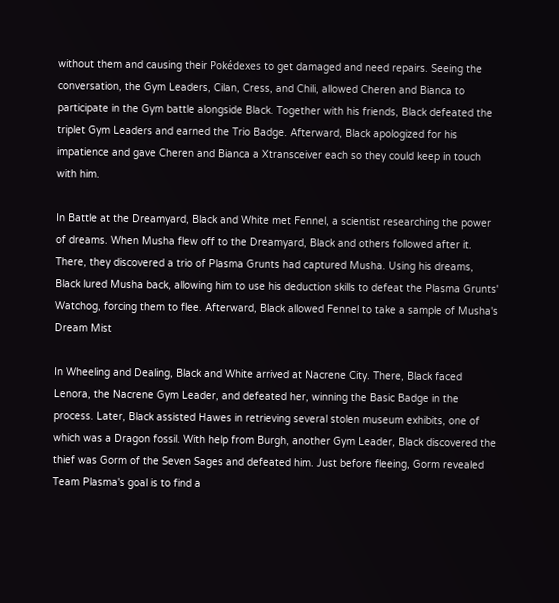without them and causing their Pokédexes to get damaged and need repairs. Seeing the conversation, the Gym Leaders, Cilan, Cress, and Chili, allowed Cheren and Bianca to participate in the Gym battle alongside Black. Together with his friends, Black defeated the triplet Gym Leaders and earned the Trio Badge. Afterward, Black apologized for his impatience and gave Cheren and Bianca a Xtransceiver each so they could keep in touch with him.

In Battle at the Dreamyard, Black and White met Fennel, a scientist researching the power of dreams. When Musha flew off to the Dreamyard, Black and others followed after it. There, they discovered a trio of Plasma Grunts had captured Musha. Using his dreams, Black lured Musha back, allowing him to use his deduction skills to defeat the Plasma Grunts' Watchog, forcing them to flee. Afterward, Black allowed Fennel to take a sample of Musha's Dream Mist

In Wheeling and Dealing, Black and White arrived at Nacrene City. There, Black faced Lenora, the Nacrene Gym Leader, and defeated her, winning the Basic Badge in the process. Later, Black assisted Hawes in retrieving several stolen museum exhibits, one of which was a Dragon fossil. With help from Burgh, another Gym Leader, Black discovered the thief was Gorm of the Seven Sages and defeated him. Just before fleeing, Gorm revealed Team Plasma's goal is to find a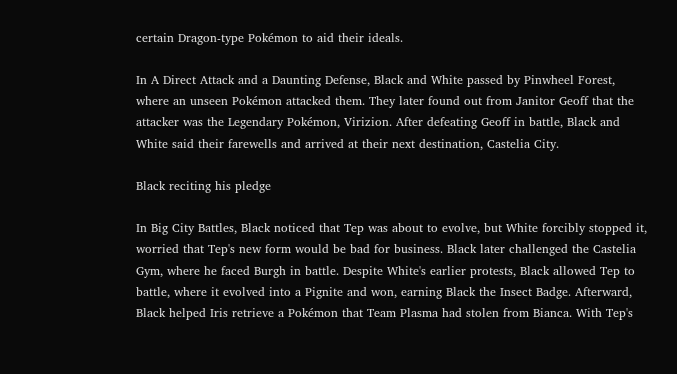certain Dragon-type Pokémon to aid their ideals.

In A Direct Attack and a Daunting Defense, Black and White passed by Pinwheel Forest, where an unseen Pokémon attacked them. They later found out from Janitor Geoff that the attacker was the Legendary Pokémon, Virizion. After defeating Geoff in battle, Black and White said their farewells and arrived at their next destination, Castelia City.

Black reciting his pledge

In Big City Battles, Black noticed that Tep was about to evolve, but White forcibly stopped it, worried that Tep's new form would be bad for business. Black later challenged the Castelia Gym, where he faced Burgh in battle. Despite White's earlier protests, Black allowed Tep to battle, where it evolved into a Pignite and won, earning Black the Insect Badge. Afterward, Black helped Iris retrieve a Pokémon that Team Plasma had stolen from Bianca. With Tep's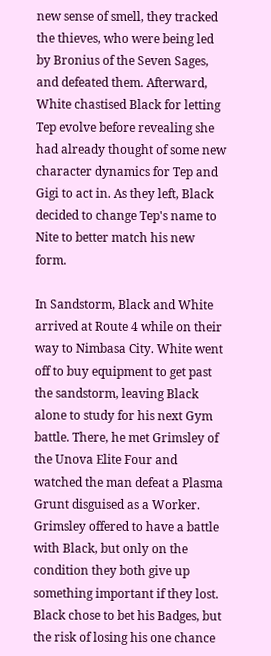new sense of smell, they tracked the thieves, who were being led by Bronius of the Seven Sages, and defeated them. Afterward, White chastised Black for letting Tep evolve before revealing she had already thought of some new character dynamics for Tep and Gigi to act in. As they left, Black decided to change Tep's name to Nite to better match his new form.

In Sandstorm, Black and White arrived at Route 4 while on their way to Nimbasa City. White went off to buy equipment to get past the sandstorm, leaving Black alone to study for his next Gym battle. There, he met Grimsley of the Unova Elite Four and watched the man defeat a Plasma Grunt disguised as a Worker. Grimsley offered to have a battle with Black, but only on the condition they both give up something important if they lost. Black chose to bet his Badges, but the risk of losing his one chance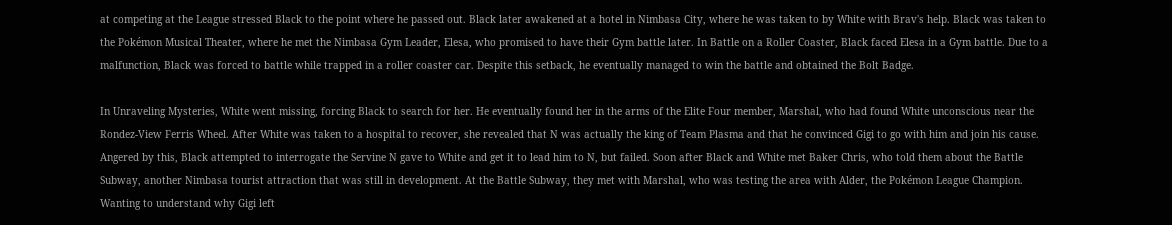at competing at the League stressed Black to the point where he passed out. Black later awakened at a hotel in Nimbasa City, where he was taken to by White with Brav's help. Black was taken to the Pokémon Musical Theater, where he met the Nimbasa Gym Leader, Elesa, who promised to have their Gym battle later. In Battle on a Roller Coaster, Black faced Elesa in a Gym battle. Due to a malfunction, Black was forced to battle while trapped in a roller coaster car. Despite this setback, he eventually managed to win the battle and obtained the Bolt Badge.

In Unraveling Mysteries, White went missing, forcing Black to search for her. He eventually found her in the arms of the Elite Four member, Marshal, who had found White unconscious near the Rondez-View Ferris Wheel. After White was taken to a hospital to recover, she revealed that N was actually the king of Team Plasma and that he convinced Gigi to go with him and join his cause. Angered by this, Black attempted to interrogate the Servine N gave to White and get it to lead him to N, but failed. Soon after Black and White met Baker Chris, who told them about the Battle Subway, another Nimbasa tourist attraction that was still in development. At the Battle Subway, they met with Marshal, who was testing the area with Alder, the Pokémon League Champion. Wanting to understand why Gigi left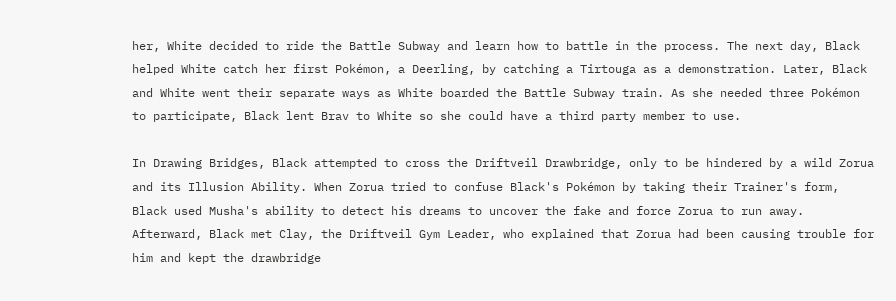her, White decided to ride the Battle Subway and learn how to battle in the process. The next day, Black helped White catch her first Pokémon, a Deerling, by catching a Tirtouga as a demonstration. Later, Black and White went their separate ways as White boarded the Battle Subway train. As she needed three Pokémon to participate, Black lent Brav to White so she could have a third party member to use.

In Drawing Bridges, Black attempted to cross the Driftveil Drawbridge, only to be hindered by a wild Zorua and its Illusion Ability. When Zorua tried to confuse Black's Pokémon by taking their Trainer's form, Black used Musha's ability to detect his dreams to uncover the fake and force Zorua to run away. Afterward, Black met Clay, the Driftveil Gym Leader, who explained that Zorua had been causing trouble for him and kept the drawbridge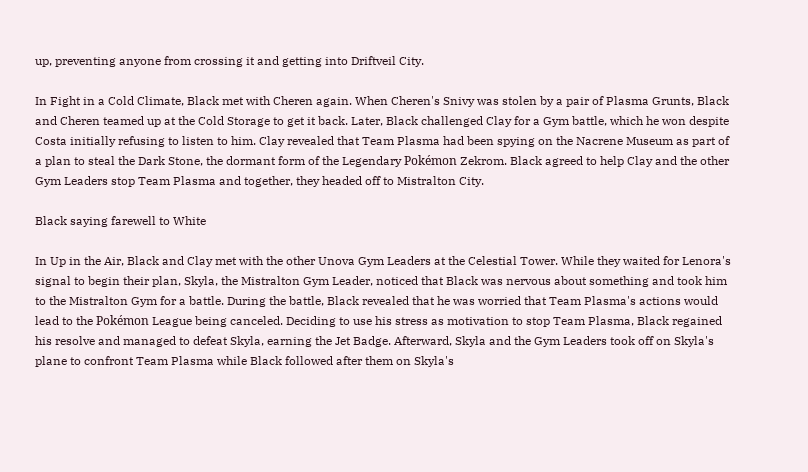up, preventing anyone from crossing it and getting into Driftveil City.

In Fight in a Cold Climate, Black met with Cheren again. When Cheren's Snivy was stolen by a pair of Plasma Grunts, Black and Cheren teamed up at the Cold Storage to get it back. Later, Black challenged Clay for a Gym battle, which he won despite Costa initially refusing to listen to him. Clay revealed that Team Plasma had been spying on the Nacrene Museum as part of a plan to steal the Dark Stone, the dormant form of the Legendary Pokémon Zekrom. Black agreed to help Clay and the other Gym Leaders stop Team Plasma and together, they headed off to Mistralton City.

Black saying farewell to White

In Up in the Air, Black and Clay met with the other Unova Gym Leaders at the Celestial Tower. While they waited for Lenora's signal to begin their plan, Skyla, the Mistralton Gym Leader, noticed that Black was nervous about something and took him to the Mistralton Gym for a battle. During the battle, Black revealed that he was worried that Team Plasma's actions would lead to the Pokémon League being canceled. Deciding to use his stress as motivation to stop Team Plasma, Black regained his resolve and managed to defeat Skyla, earning the Jet Badge. Afterward, Skyla and the Gym Leaders took off on Skyla's plane to confront Team Plasma while Black followed after them on Skyla's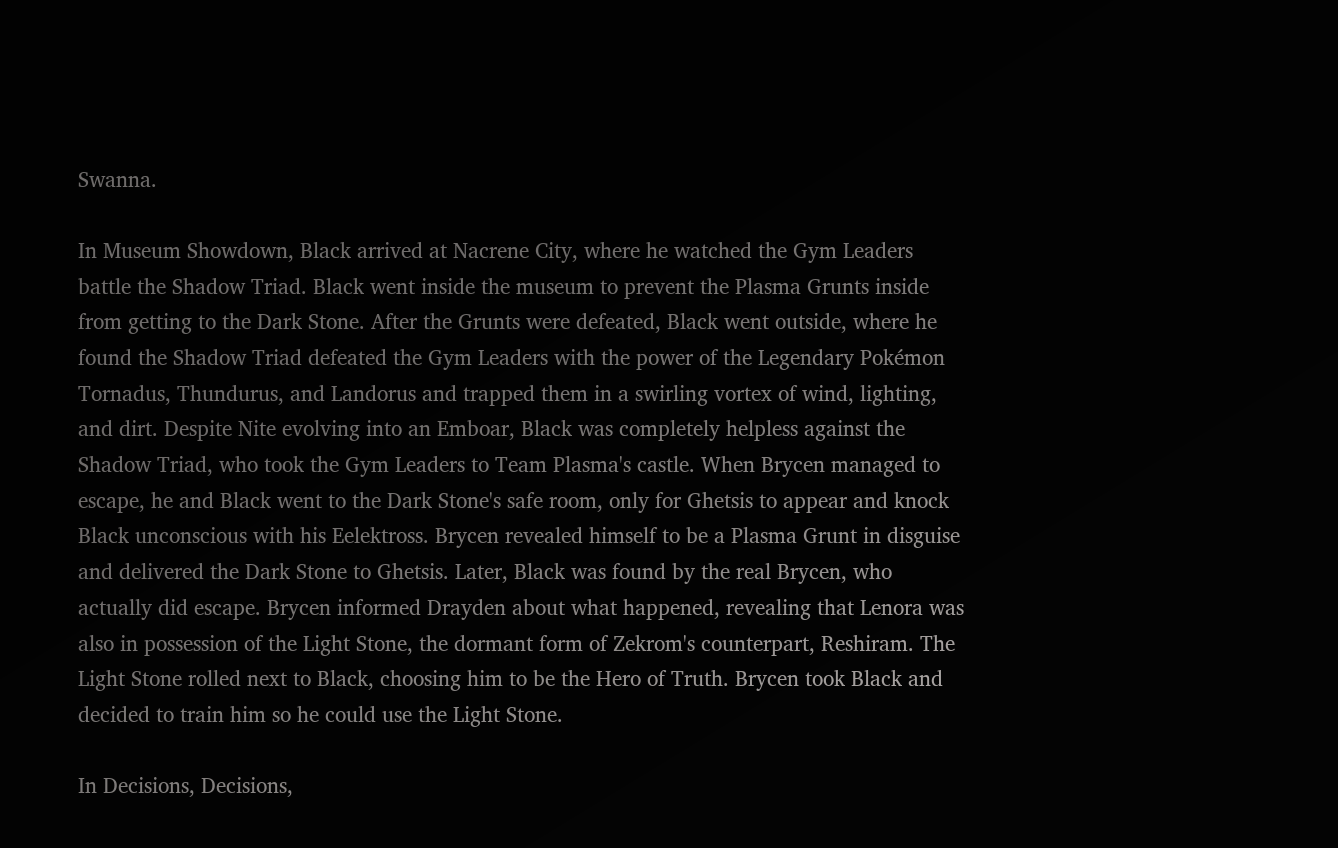Swanna.

In Museum Showdown, Black arrived at Nacrene City, where he watched the Gym Leaders battle the Shadow Triad. Black went inside the museum to prevent the Plasma Grunts inside from getting to the Dark Stone. After the Grunts were defeated, Black went outside, where he found the Shadow Triad defeated the Gym Leaders with the power of the Legendary Pokémon Tornadus, Thundurus, and Landorus and trapped them in a swirling vortex of wind, lighting, and dirt. Despite Nite evolving into an Emboar, Black was completely helpless against the Shadow Triad, who took the Gym Leaders to Team Plasma's castle. When Brycen managed to escape, he and Black went to the Dark Stone's safe room, only for Ghetsis to appear and knock Black unconscious with his Eelektross. Brycen revealed himself to be a Plasma Grunt in disguise and delivered the Dark Stone to Ghetsis. Later, Black was found by the real Brycen, who actually did escape. Brycen informed Drayden about what happened, revealing that Lenora was also in possession of the Light Stone, the dormant form of Zekrom's counterpart, Reshiram. The Light Stone rolled next to Black, choosing him to be the Hero of Truth. Brycen took Black and decided to train him so he could use the Light Stone.

In Decisions, Decisions,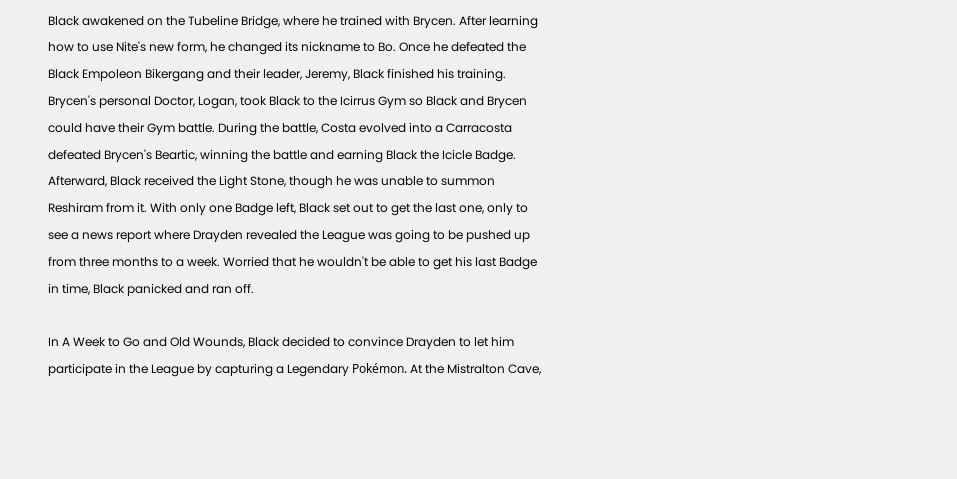Black awakened on the Tubeline Bridge, where he trained with Brycen. After learning how to use Nite's new form, he changed its nickname to Bo. Once he defeated the Black Empoleon Bikergang and their leader, Jeremy, Black finished his training. Brycen's personal Doctor, Logan, took Black to the Icirrus Gym so Black and Brycen could have their Gym battle. During the battle, Costa evolved into a Carracosta defeated Brycen's Beartic, winning the battle and earning Black the Icicle Badge. Afterward, Black received the Light Stone, though he was unable to summon Reshiram from it. With only one Badge left, Black set out to get the last one, only to see a news report where Drayden revealed the League was going to be pushed up from three months to a week. Worried that he wouldn't be able to get his last Badge in time, Black panicked and ran off.

In A Week to Go and Old Wounds, Black decided to convince Drayden to let him participate in the League by capturing a Legendary Pokémon. At the Mistralton Cave,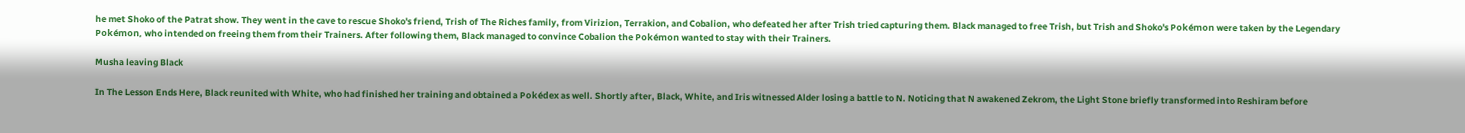he met Shoko of the Patrat show. They went in the cave to rescue Shoko's friend, Trish of The Riches family, from Virizion, Terrakion, and Cobalion, who defeated her after Trish tried capturing them. Black managed to free Trish, but Trish and Shoko's Pokémon were taken by the Legendary Pokémon, who intended on freeing them from their Trainers. After following them, Black managed to convince Cobalion the Pokémon wanted to stay with their Trainers.

Musha leaving Black

In The Lesson Ends Here, Black reunited with White, who had finished her training and obtained a Pokédex as well. Shortly after, Black, White, and Iris witnessed Alder losing a battle to N. Noticing that N awakened Zekrom, the Light Stone briefly transformed into Reshiram before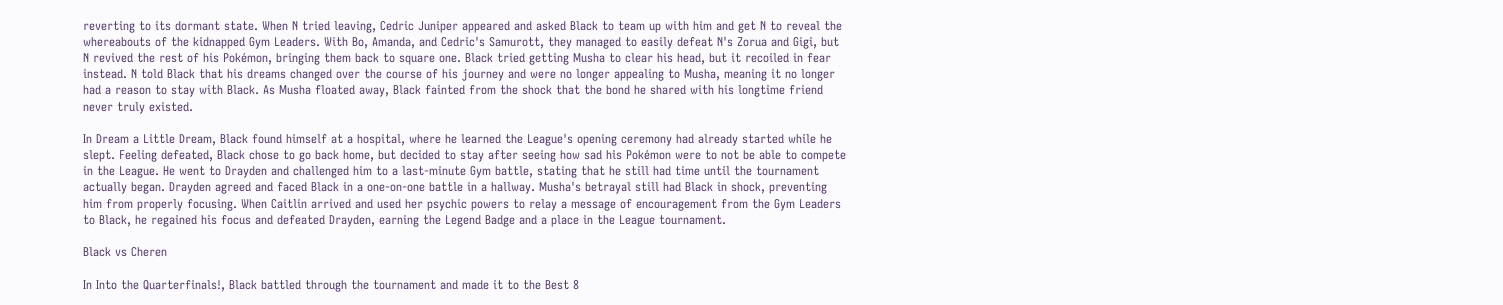reverting to its dormant state. When N tried leaving, Cedric Juniper appeared and asked Black to team up with him and get N to reveal the whereabouts of the kidnapped Gym Leaders. With Bo, Amanda, and Cedric's Samurott, they managed to easily defeat N's Zorua and Gigi, but N revived the rest of his Pokémon, bringing them back to square one. Black tried getting Musha to clear his head, but it recoiled in fear instead. N told Black that his dreams changed over the course of his journey and were no longer appealing to Musha, meaning it no longer had a reason to stay with Black. As Musha floated away, Black fainted from the shock that the bond he shared with his longtime friend never truly existed.

In Dream a Little Dream, Black found himself at a hospital, where he learned the League's opening ceremony had already started while he slept. Feeling defeated, Black chose to go back home, but decided to stay after seeing how sad his Pokémon were to not be able to compete in the League. He went to Drayden and challenged him to a last-minute Gym battle, stating that he still had time until the tournament actually began. Drayden agreed and faced Black in a one-on-one battle in a hallway. Musha's betrayal still had Black in shock, preventing him from properly focusing. When Caitlin arrived and used her psychic powers to relay a message of encouragement from the Gym Leaders to Black, he regained his focus and defeated Drayden, earning the Legend Badge and a place in the League tournament.

Black vs Cheren

In Into the Quarterfinals!, Black battled through the tournament and made it to the Best 8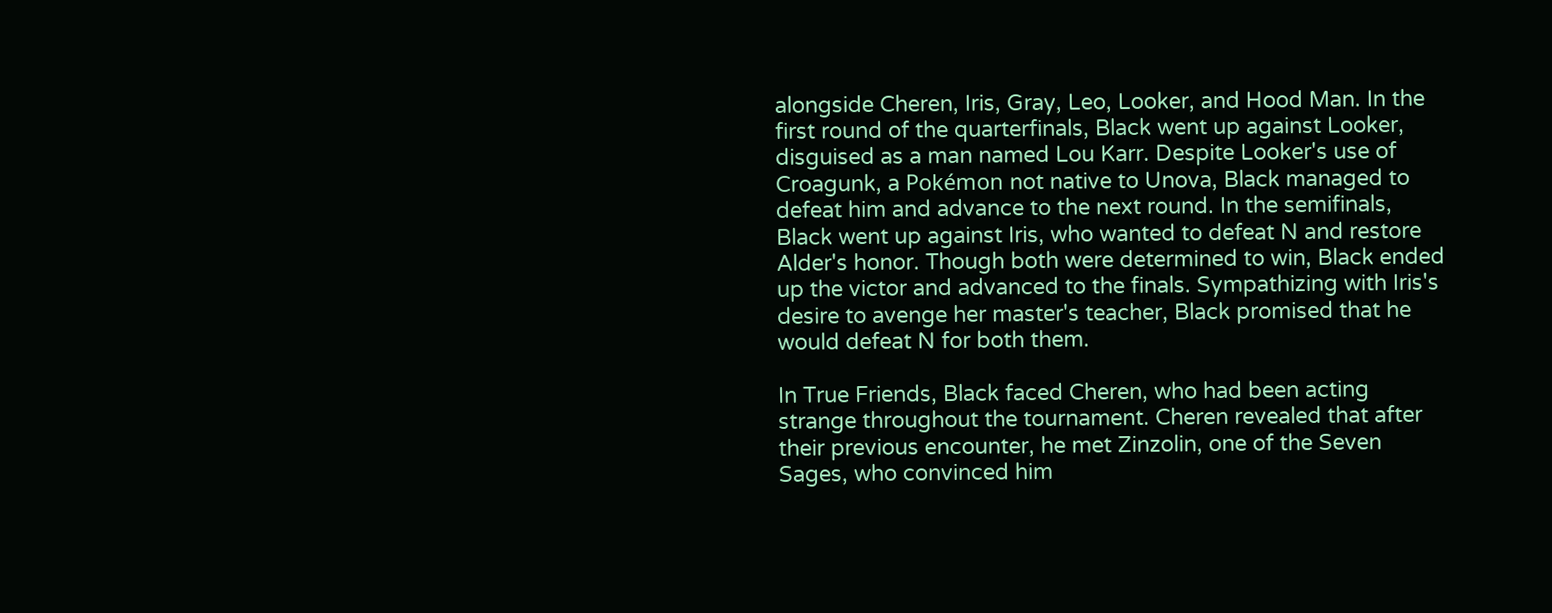alongside Cheren, Iris, Gray, Leo, Looker, and Hood Man. In the first round of the quarterfinals, Black went up against Looker, disguised as a man named Lou Karr. Despite Looker's use of Croagunk, a Pokémon not native to Unova, Black managed to defeat him and advance to the next round. In the semifinals, Black went up against Iris, who wanted to defeat N and restore Alder's honor. Though both were determined to win, Black ended up the victor and advanced to the finals. Sympathizing with Iris's desire to avenge her master's teacher, Black promised that he would defeat N for both them.

In True Friends, Black faced Cheren, who had been acting strange throughout the tournament. Cheren revealed that after their previous encounter, he met Zinzolin, one of the Seven Sages, who convinced him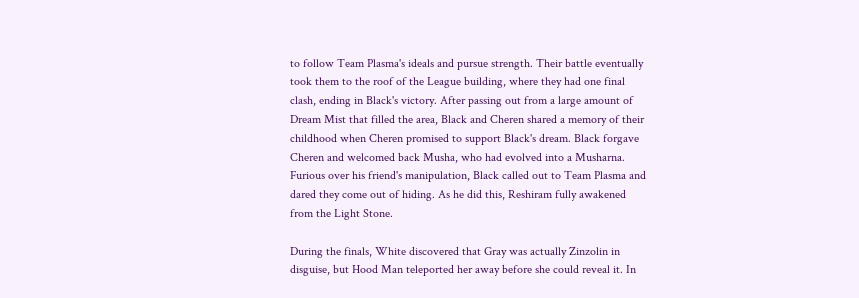to follow Team Plasma's ideals and pursue strength. Their battle eventually took them to the roof of the League building, where they had one final clash, ending in Black's victory. After passing out from a large amount of Dream Mist that filled the area, Black and Cheren shared a memory of their childhood when Cheren promised to support Black's dream. Black forgave Cheren and welcomed back Musha, who had evolved into a Musharna. Furious over his friend's manipulation, Black called out to Team Plasma and dared they come out of hiding. As he did this, Reshiram fully awakened from the Light Stone.

During the finals, White discovered that Gray was actually Zinzolin in disguise, but Hood Man teleported her away before she could reveal it. In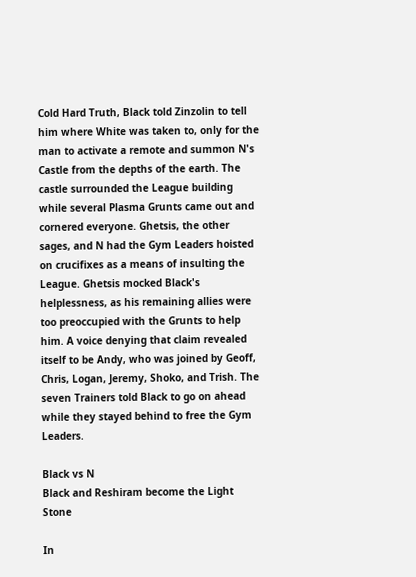Cold Hard Truth, Black told Zinzolin to tell him where White was taken to, only for the man to activate a remote and summon N's Castle from the depths of the earth. The castle surrounded the League building while several Plasma Grunts came out and cornered everyone. Ghetsis, the other sages, and N had the Gym Leaders hoisted on crucifixes as a means of insulting the League. Ghetsis mocked Black's helplessness, as his remaining allies were too preoccupied with the Grunts to help him. A voice denying that claim revealed itself to be Andy, who was joined by Geoff, Chris, Logan, Jeremy, Shoko, and Trish. The seven Trainers told Black to go on ahead while they stayed behind to free the Gym Leaders.

Black vs N
Black and Reshiram become the Light Stone

In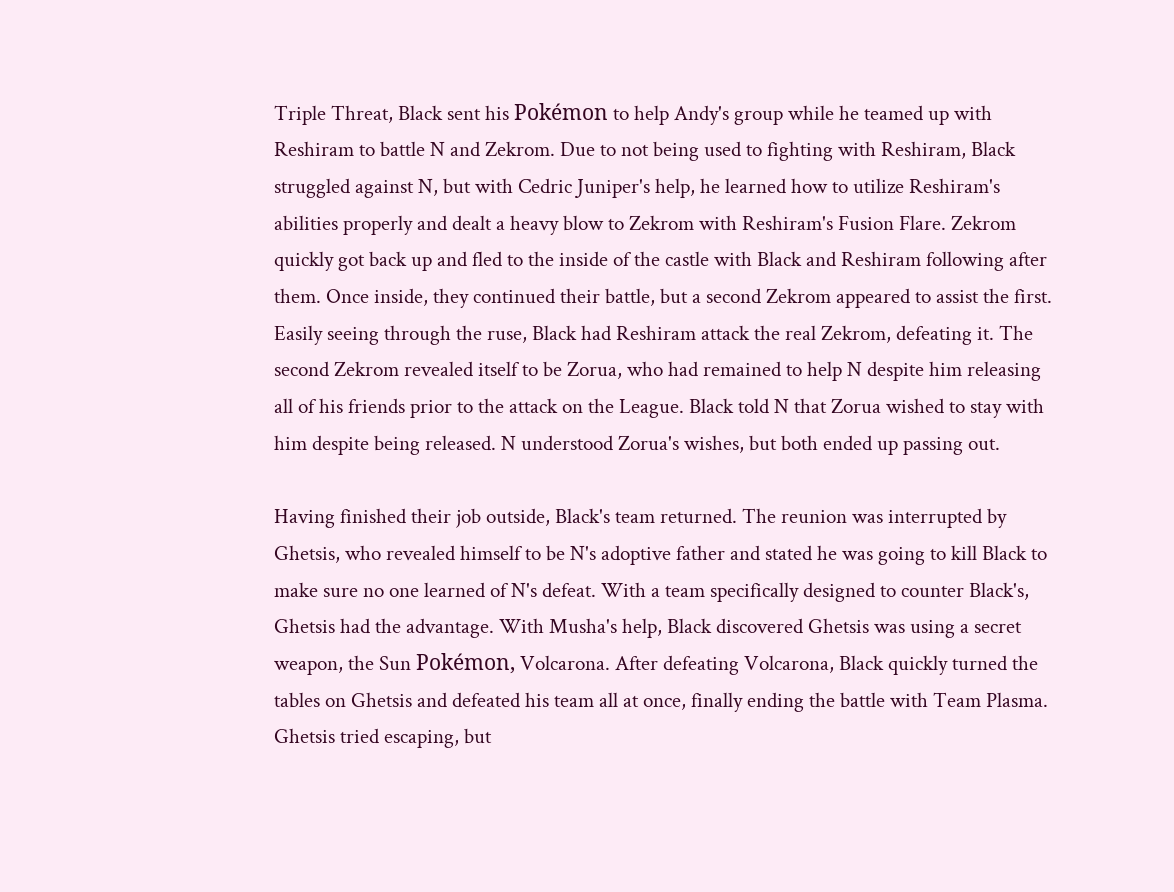Triple Threat, Black sent his Pokémon to help Andy's group while he teamed up with Reshiram to battle N and Zekrom. Due to not being used to fighting with Reshiram, Black struggled against N, but with Cedric Juniper's help, he learned how to utilize Reshiram's abilities properly and dealt a heavy blow to Zekrom with Reshiram's Fusion Flare. Zekrom quickly got back up and fled to the inside of the castle with Black and Reshiram following after them. Once inside, they continued their battle, but a second Zekrom appeared to assist the first. Easily seeing through the ruse, Black had Reshiram attack the real Zekrom, defeating it. The second Zekrom revealed itself to be Zorua, who had remained to help N despite him releasing all of his friends prior to the attack on the League. Black told N that Zorua wished to stay with him despite being released. N understood Zorua's wishes, but both ended up passing out.

Having finished their job outside, Black's team returned. The reunion was interrupted by Ghetsis, who revealed himself to be N's adoptive father and stated he was going to kill Black to make sure no one learned of N's defeat. With a team specifically designed to counter Black's, Ghetsis had the advantage. With Musha's help, Black discovered Ghetsis was using a secret weapon, the Sun Pokémon, Volcarona. After defeating Volcarona, Black quickly turned the tables on Ghetsis and defeated his team all at once, finally ending the battle with Team Plasma. Ghetsis tried escaping, but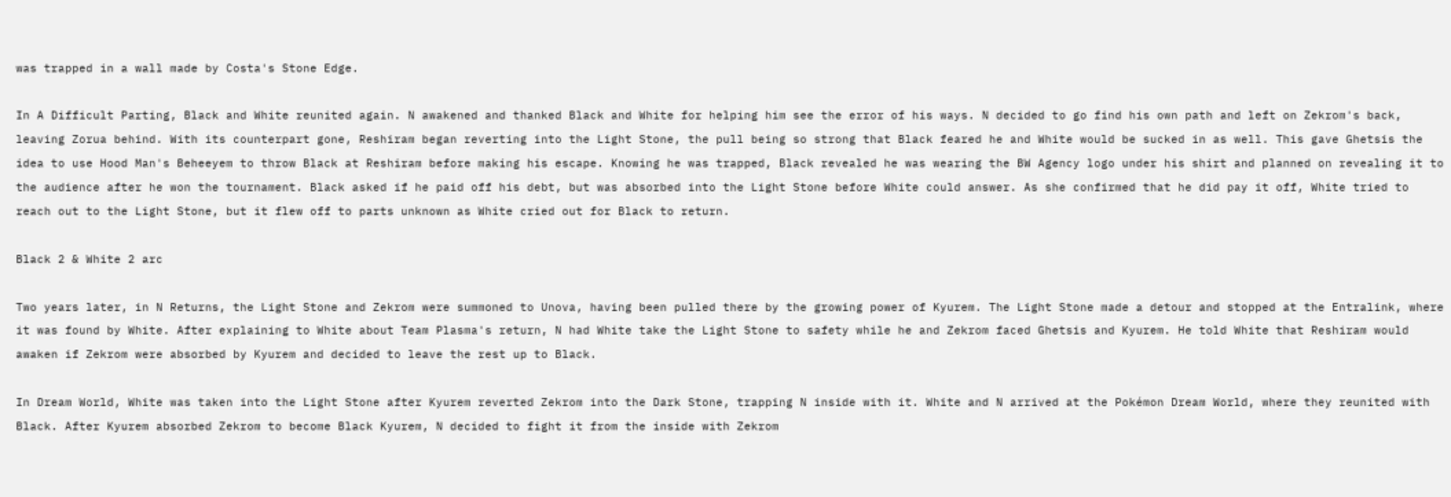was trapped in a wall made by Costa's Stone Edge.

In A Difficult Parting, Black and White reunited again. N awakened and thanked Black and White for helping him see the error of his ways. N decided to go find his own path and left on Zekrom's back, leaving Zorua behind. With its counterpart gone, Reshiram began reverting into the Light Stone, the pull being so strong that Black feared he and White would be sucked in as well. This gave Ghetsis the idea to use Hood Man's Beheeyem to throw Black at Reshiram before making his escape. Knowing he was trapped, Black revealed he was wearing the BW Agency logo under his shirt and planned on revealing it to the audience after he won the tournament. Black asked if he paid off his debt, but was absorbed into the Light Stone before White could answer. As she confirmed that he did pay it off, White tried to reach out to the Light Stone, but it flew off to parts unknown as White cried out for Black to return.

Black 2 & White 2 arc

Two years later, in N Returns, the Light Stone and Zekrom were summoned to Unova, having been pulled there by the growing power of Kyurem. The Light Stone made a detour and stopped at the Entralink, where it was found by White. After explaining to White about Team Plasma's return, N had White take the Light Stone to safety while he and Zekrom faced Ghetsis and Kyurem. He told White that Reshiram would awaken if Zekrom were absorbed by Kyurem and decided to leave the rest up to Black.

In Dream World, White was taken into the Light Stone after Kyurem reverted Zekrom into the Dark Stone, trapping N inside with it. White and N arrived at the Pokémon Dream World, where they reunited with Black. After Kyurem absorbed Zekrom to become Black Kyurem, N decided to fight it from the inside with Zekrom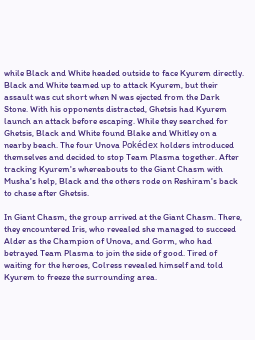while Black and White headed outside to face Kyurem directly. Black and White teamed up to attack Kyurem, but their assault was cut short when N was ejected from the Dark Stone. With his opponents distracted, Ghetsis had Kyurem launch an attack before escaping. While they searched for Ghetsis, Black and White found Blake and Whitley on a nearby beach. The four Unova Pokédex holders introduced themselves and decided to stop Team Plasma together. After tracking Kyurem's whereabouts to the Giant Chasm with Musha's help, Black and the others rode on Reshiram's back to chase after Ghetsis.

In Giant Chasm, the group arrived at the Giant Chasm. There, they encountered Iris, who revealed she managed to succeed Alder as the Champion of Unova, and Gorm, who had betrayed Team Plasma to join the side of good. Tired of waiting for the heroes, Colress revealed himself and told Kyurem to freeze the surrounding area.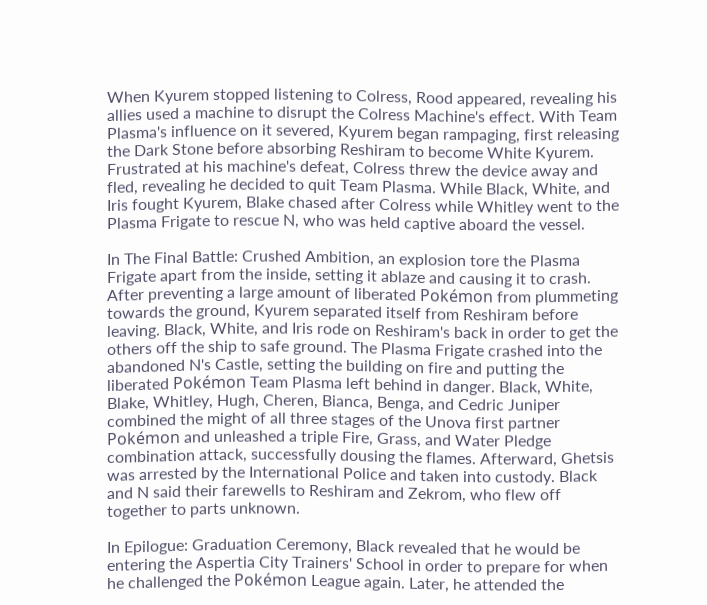When Kyurem stopped listening to Colress, Rood appeared, revealing his allies used a machine to disrupt the Colress Machine's effect. With Team Plasma's influence on it severed, Kyurem began rampaging, first releasing the Dark Stone before absorbing Reshiram to become White Kyurem. Frustrated at his machine's defeat, Colress threw the device away and fled, revealing he decided to quit Team Plasma. While Black, White, and Iris fought Kyurem, Blake chased after Colress while Whitley went to the Plasma Frigate to rescue N, who was held captive aboard the vessel.

In The Final Battle: Crushed Ambition, an explosion tore the Plasma Frigate apart from the inside, setting it ablaze and causing it to crash. After preventing a large amount of liberated Pokémon from plummeting towards the ground, Kyurem separated itself from Reshiram before leaving. Black, White, and Iris rode on Reshiram's back in order to get the others off the ship to safe ground. The Plasma Frigate crashed into the abandoned N's Castle, setting the building on fire and putting the liberated Pokémon Team Plasma left behind in danger. Black, White, Blake, Whitley, Hugh, Cheren, Bianca, Benga, and Cedric Juniper combined the might of all three stages of the Unova first partner Pokémon and unleashed a triple Fire, Grass, and Water Pledge combination attack, successfully dousing the flames. Afterward, Ghetsis was arrested by the International Police and taken into custody. Black and N said their farewells to Reshiram and Zekrom, who flew off together to parts unknown.

In Epilogue: Graduation Ceremony, Black revealed that he would be entering the Aspertia City Trainers' School in order to prepare for when he challenged the Pokémon League again. Later, he attended the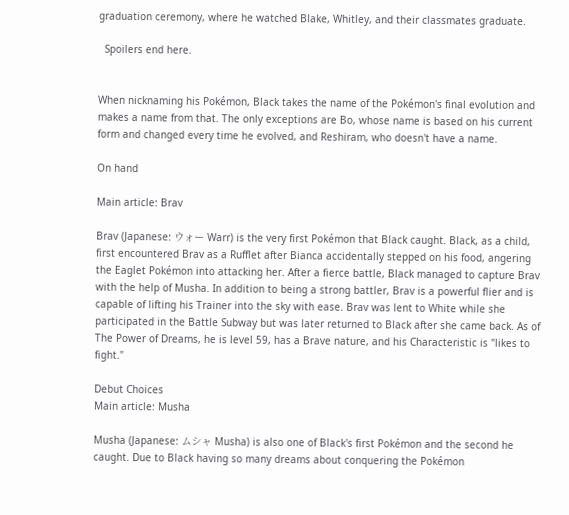graduation ceremony, where he watched Blake, Whitley, and their classmates graduate.

  Spoilers end here.


When nicknaming his Pokémon, Black takes the name of the Pokémon's final evolution and makes a name from that. The only exceptions are Bo, whose name is based on his current form and changed every time he evolved, and Reshiram, who doesn't have a name.

On hand

Main article: Brav

Brav (Japanese: ウォー Warr) is the very first Pokémon that Black caught. Black, as a child, first encountered Brav as a Rufflet after Bianca accidentally stepped on his food, angering the Eaglet Pokémon into attacking her. After a fierce battle, Black managed to capture Brav with the help of Musha. In addition to being a strong battler, Brav is a powerful flier and is capable of lifting his Trainer into the sky with ease. Brav was lent to White while she participated in the Battle Subway but was later returned to Black after she came back. As of The Power of Dreams, he is level 59, has a Brave nature, and his Characteristic is "likes to fight."

Debut Choices
Main article: Musha

Musha (Japanese: ムシャ Musha) is also one of Black's first Pokémon and the second he caught. Due to Black having so many dreams about conquering the Pokémon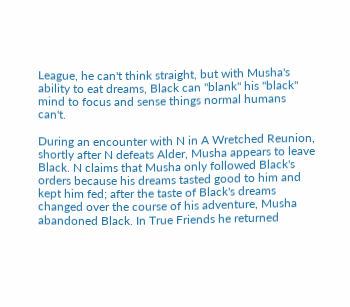League, he can't think straight, but with Musha's ability to eat dreams, Black can "blank" his "black" mind to focus and sense things normal humans can't.

During an encounter with N in A Wretched Reunion, shortly after N defeats Alder, Musha appears to leave Black. N claims that Musha only followed Black's orders because his dreams tasted good to him and kept him fed; after the taste of Black's dreams changed over the course of his adventure, Musha abandoned Black. In True Friends he returned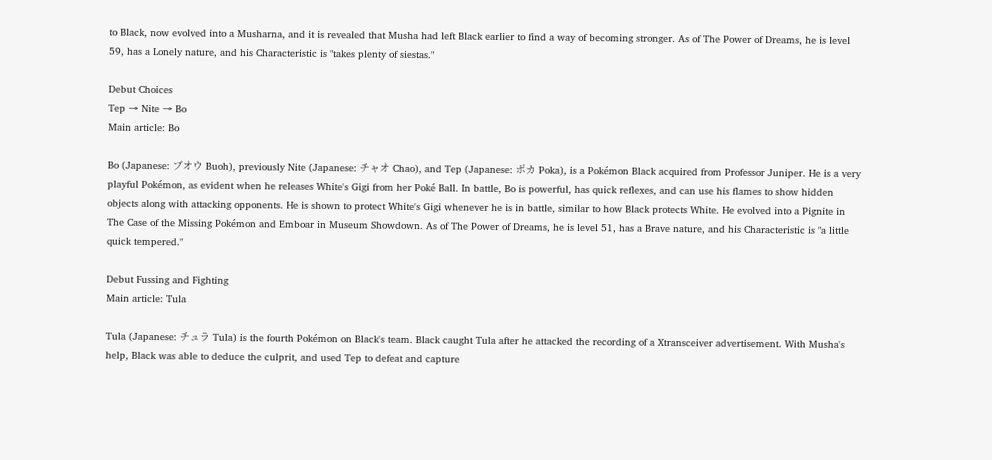to Black, now evolved into a Musharna, and it is revealed that Musha had left Black earlier to find a way of becoming stronger. As of The Power of Dreams, he is level 59, has a Lonely nature, and his Characteristic is "takes plenty of siestas."

Debut Choices
Tep → Nite → Bo
Main article: Bo

Bo (Japanese: ブオウ Buoh), previously Nite (Japanese: チャオ Chao), and Tep (Japanese: ポカ Poka), is a Pokémon Black acquired from Professor Juniper. He is a very playful Pokémon, as evident when he releases White's Gigi from her Poké Ball. In battle, Bo is powerful, has quick reflexes, and can use his flames to show hidden objects along with attacking opponents. He is shown to protect White's Gigi whenever he is in battle, similar to how Black protects White. He evolved into a Pignite in The Case of the Missing Pokémon and Emboar in Museum Showdown. As of The Power of Dreams, he is level 51, has a Brave nature, and his Characteristic is "a little quick tempered."

Debut Fussing and Fighting
Main article: Tula

Tula (Japanese: チュラ Tula) is the fourth Pokémon on Black's team. Black caught Tula after he attacked the recording of a Xtransceiver advertisement. With Musha's help, Black was able to deduce the culprit, and used Tep to defeat and capture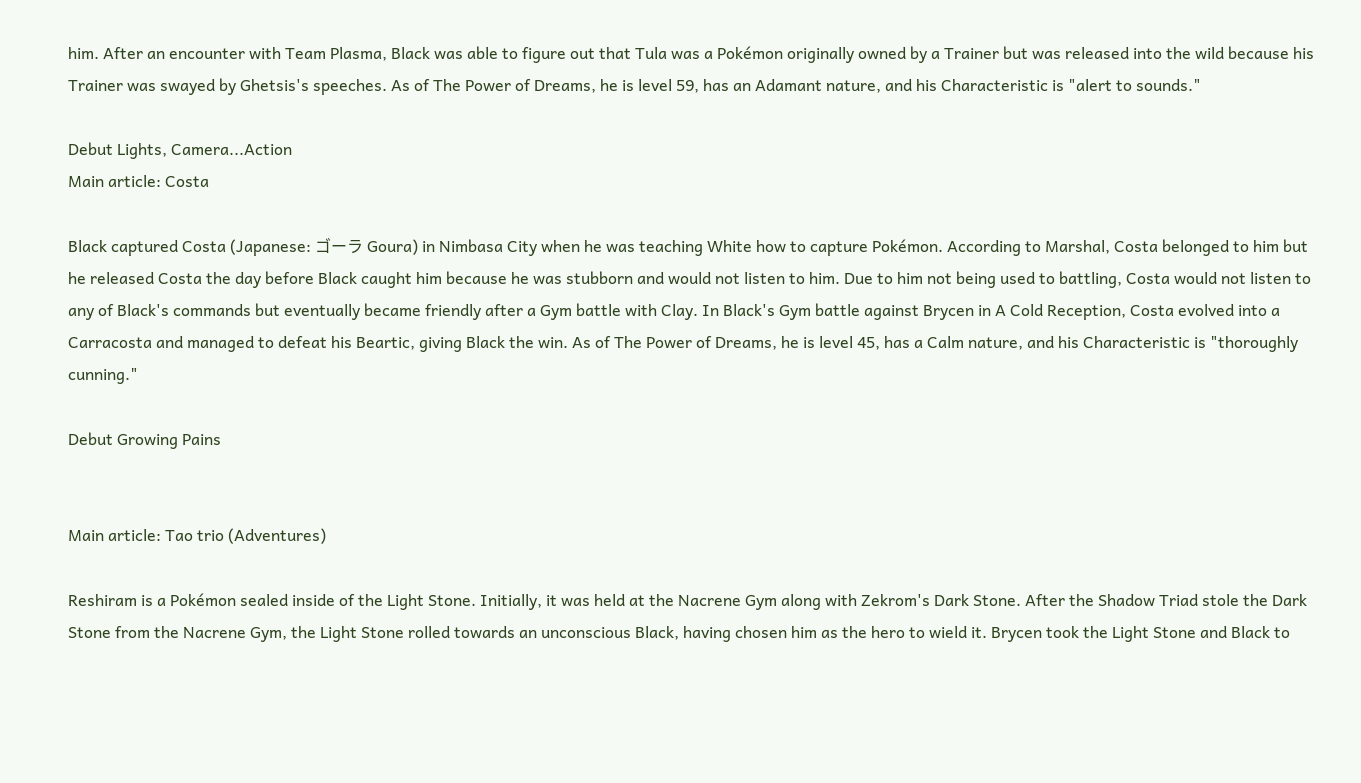him. After an encounter with Team Plasma, Black was able to figure out that Tula was a Pokémon originally owned by a Trainer but was released into the wild because his Trainer was swayed by Ghetsis's speeches. As of The Power of Dreams, he is level 59, has an Adamant nature, and his Characteristic is "alert to sounds."

Debut Lights, Camera...Action
Main article: Costa

Black captured Costa (Japanese: ゴーラ Goura) in Nimbasa City when he was teaching White how to capture Pokémon. According to Marshal, Costa belonged to him but he released Costa the day before Black caught him because he was stubborn and would not listen to him. Due to him not being used to battling, Costa would not listen to any of Black's commands but eventually became friendly after a Gym battle with Clay. In Black's Gym battle against Brycen in A Cold Reception, Costa evolved into a Carracosta and managed to defeat his Beartic, giving Black the win. As of The Power of Dreams, he is level 45, has a Calm nature, and his Characteristic is "thoroughly cunning."

Debut Growing Pains


Main article: Tao trio (Adventures)

Reshiram is a Pokémon sealed inside of the Light Stone. Initially, it was held at the Nacrene Gym along with Zekrom's Dark Stone. After the Shadow Triad stole the Dark Stone from the Nacrene Gym, the Light Stone rolled towards an unconscious Black, having chosen him as the hero to wield it. Brycen took the Light Stone and Black to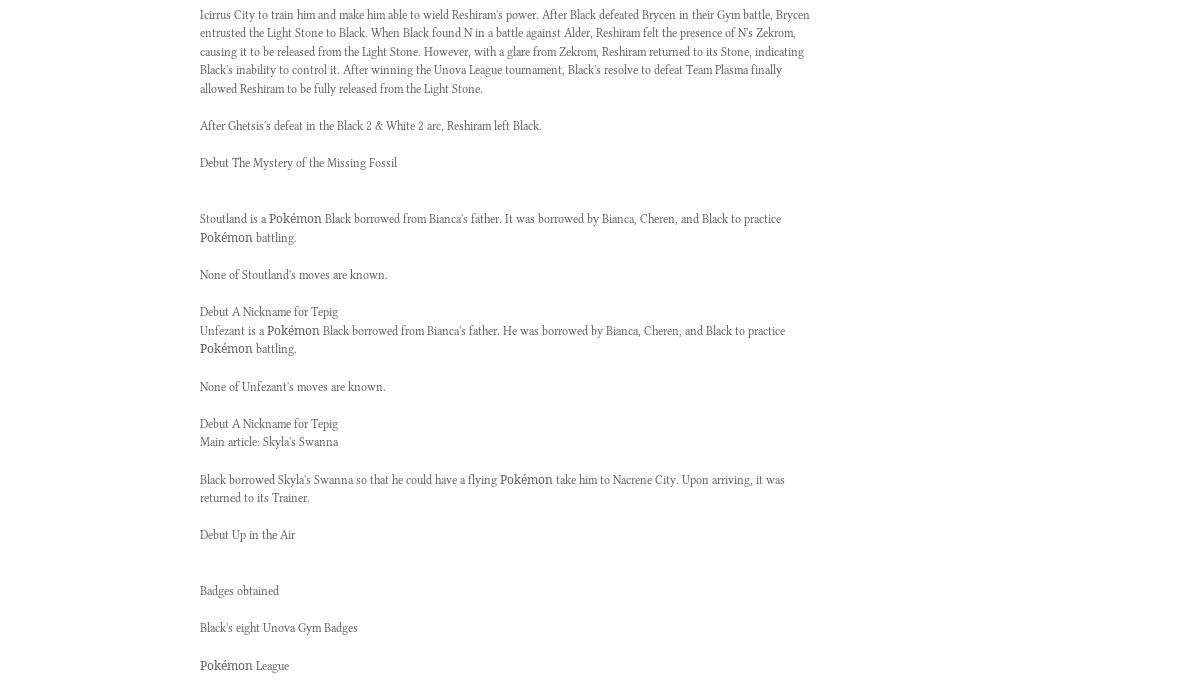Icirrus City to train him and make him able to wield Reshiram's power. After Black defeated Brycen in their Gym battle, Brycen entrusted the Light Stone to Black. When Black found N in a battle against Alder, Reshiram felt the presence of N's Zekrom, causing it to be released from the Light Stone. However, with a glare from Zekrom, Reshiram returned to its Stone, indicating Black's inability to control it. After winning the Unova League tournament, Black's resolve to defeat Team Plasma finally allowed Reshiram to be fully released from the Light Stone.

After Ghetsis's defeat in the Black 2 & White 2 arc, Reshiram left Black.

Debut The Mystery of the Missing Fossil


Stoutland is a Pokémon Black borrowed from Bianca's father. It was borrowed by Bianca, Cheren, and Black to practice Pokémon battling.

None of Stoutland's moves are known.

Debut A Nickname for Tepig
Unfezant is a Pokémon Black borrowed from Bianca's father. He was borrowed by Bianca, Cheren, and Black to practice Pokémon battling.

None of Unfezant's moves are known.

Debut A Nickname for Tepig
Main article: Skyla's Swanna

Black borrowed Skyla's Swanna so that he could have a flying Pokémon take him to Nacrene City. Upon arriving, it was returned to its Trainer.

Debut Up in the Air


Badges obtained

Black's eight Unova Gym Badges

Pokémon League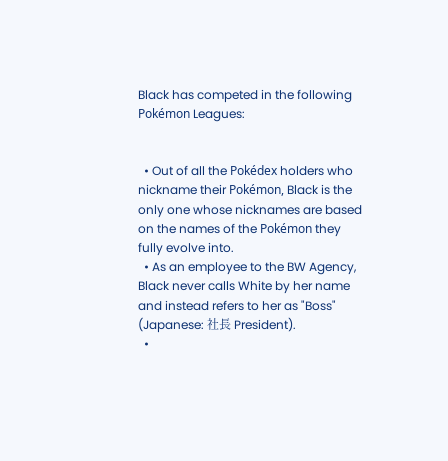Black has competed in the following Pokémon Leagues:


  • Out of all the Pokédex holders who nickname their Pokémon, Black is the only one whose nicknames are based on the names of the Pokémon they fully evolve into.
  • As an employee to the BW Agency, Black never calls White by her name and instead refers to her as "Boss" (Japanese: 社長 President).
  •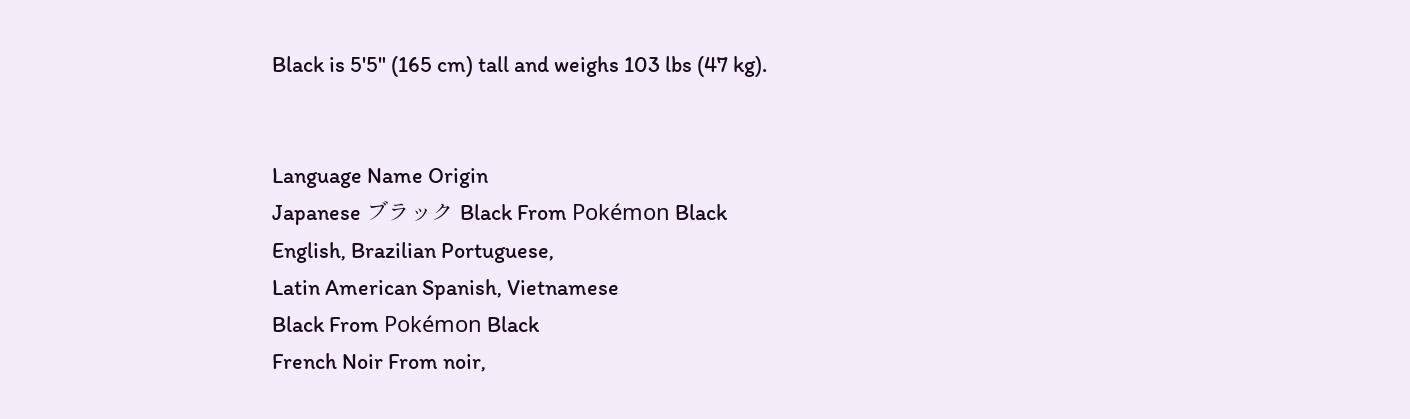Black is 5'5" (165 cm) tall and weighs 103 lbs (47 kg).


Language Name Origin
Japanese ブラック Black From Pokémon Black
English, Brazilian Portuguese,
Latin American Spanish, Vietnamese
Black From Pokémon Black
French Noir From noir,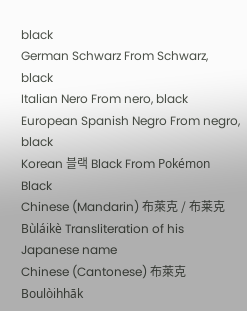black
German Schwarz From Schwarz, black
Italian Nero From nero, black
European Spanish Negro From negro, black
Korean 블랙 Black From Pokémon Black
Chinese (Mandarin) 布萊克 / 布莱克 Bùláikè Transliteration of his Japanese name
Chinese (Cantonese) 布萊克 Boulòihhāk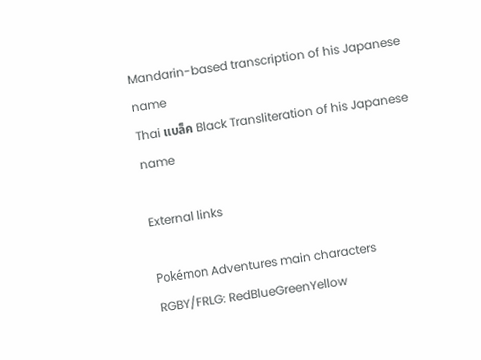Mandarin-based transcription of his Japanese name
Thai แบล็ค Black Transliteration of his Japanese name

External links

Pokémon Adventures main characters
RGBY/FRLG: RedBlueGreenYellow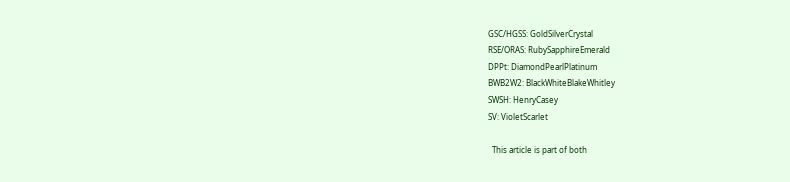GSC/HGSS: GoldSilverCrystal
RSE/ORAS: RubySapphireEmerald
DPPt: DiamondPearlPlatinum
BWB2W2: BlackWhiteBlakeWhitley
SWSH: HenryCasey
SV: VioletScarlet

  This article is part of both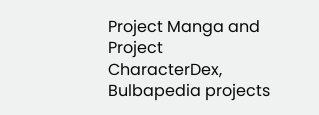Project Manga and Project CharacterDex, Bulbapedia projects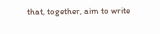that, together, aim to write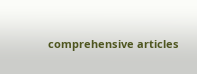comprehensive articles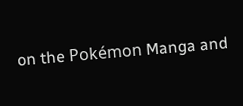on the Pokémon Manga and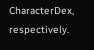CharacterDex, respectively.